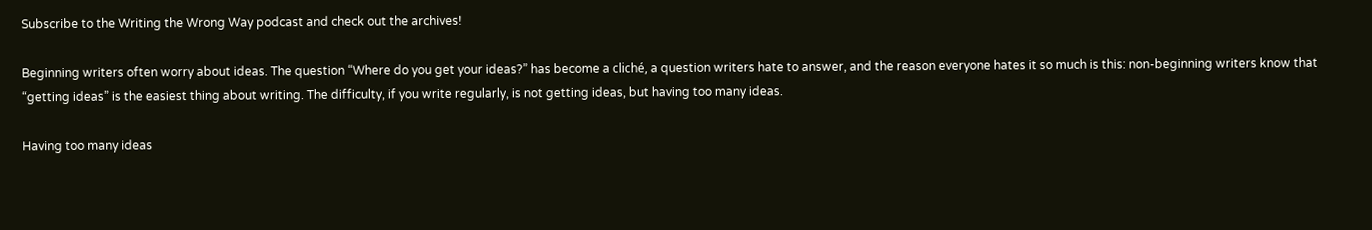Subscribe to the Writing the Wrong Way podcast and check out the archives!

Beginning writers often worry about ideas. The question “Where do you get your ideas?” has become a cliché, a question writers hate to answer, and the reason everyone hates it so much is this: non-beginning writers know that “getting ideas” is the easiest thing about writing. The difficulty, if you write regularly, is not getting ideas, but having too many ideas.

Having too many ideas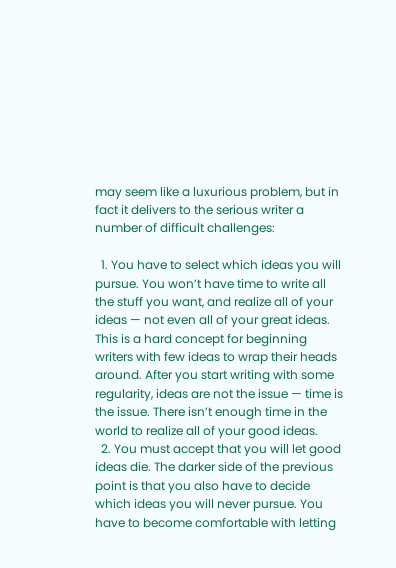may seem like a luxurious problem, but in fact it delivers to the serious writer a number of difficult challenges:

  1. You have to select which ideas you will pursue. You won’t have time to write all the stuff you want, and realize all of your ideas — not even all of your great ideas. This is a hard concept for beginning writers with few ideas to wrap their heads around. After you start writing with some regularity, ideas are not the issue — time is the issue. There isn’t enough time in the world to realize all of your good ideas.
  2. You must accept that you will let good ideas die. The darker side of the previous point is that you also have to decide which ideas you will never pursue. You have to become comfortable with letting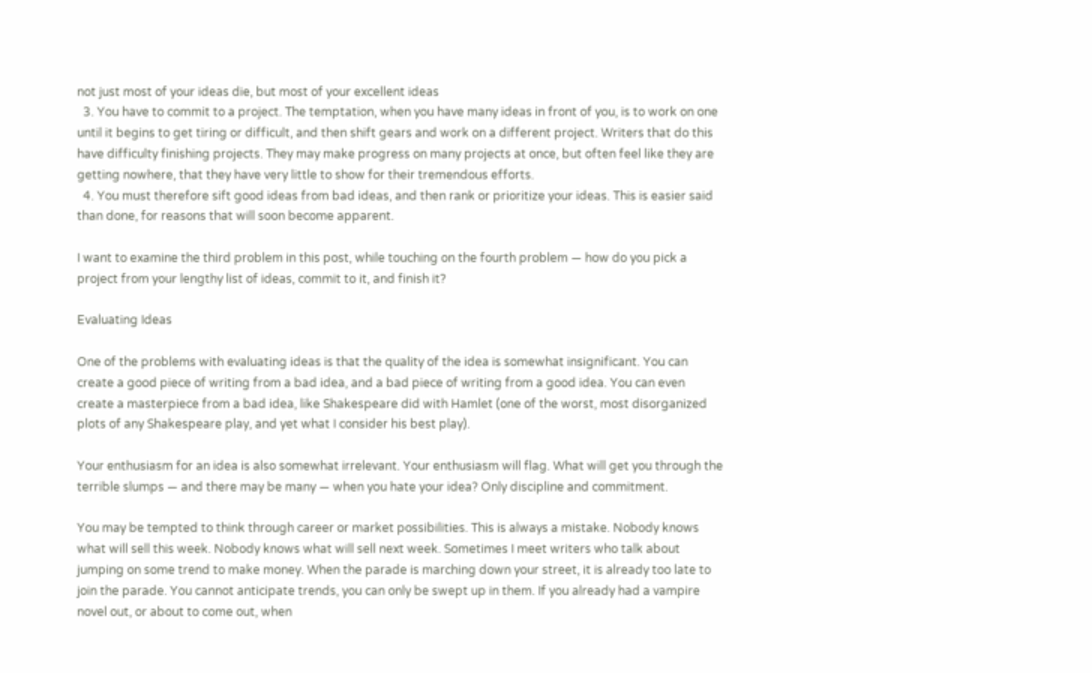not just most of your ideas die, but most of your excellent ideas
  3. You have to commit to a project. The temptation, when you have many ideas in front of you, is to work on one until it begins to get tiring or difficult, and then shift gears and work on a different project. Writers that do this have difficulty finishing projects. They may make progress on many projects at once, but often feel like they are getting nowhere, that they have very little to show for their tremendous efforts.
  4. You must therefore sift good ideas from bad ideas, and then rank or prioritize your ideas. This is easier said than done, for reasons that will soon become apparent.

I want to examine the third problem in this post, while touching on the fourth problem — how do you pick a project from your lengthy list of ideas, commit to it, and finish it?

Evaluating Ideas

One of the problems with evaluating ideas is that the quality of the idea is somewhat insignificant. You can create a good piece of writing from a bad idea, and a bad piece of writing from a good idea. You can even create a masterpiece from a bad idea, like Shakespeare did with Hamlet (one of the worst, most disorganized plots of any Shakespeare play, and yet what I consider his best play).

Your enthusiasm for an idea is also somewhat irrelevant. Your enthusiasm will flag. What will get you through the terrible slumps — and there may be many — when you hate your idea? Only discipline and commitment.

You may be tempted to think through career or market possibilities. This is always a mistake. Nobody knows what will sell this week. Nobody knows what will sell next week. Sometimes I meet writers who talk about jumping on some trend to make money. When the parade is marching down your street, it is already too late to join the parade. You cannot anticipate trends, you can only be swept up in them. If you already had a vampire novel out, or about to come out, when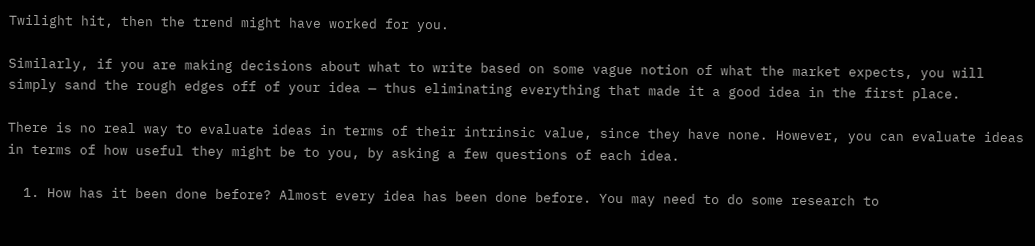Twilight hit, then the trend might have worked for you.

Similarly, if you are making decisions about what to write based on some vague notion of what the market expects, you will simply sand the rough edges off of your idea — thus eliminating everything that made it a good idea in the first place.

There is no real way to evaluate ideas in terms of their intrinsic value, since they have none. However, you can evaluate ideas in terms of how useful they might be to you, by asking a few questions of each idea.

  1. How has it been done before? Almost every idea has been done before. You may need to do some research to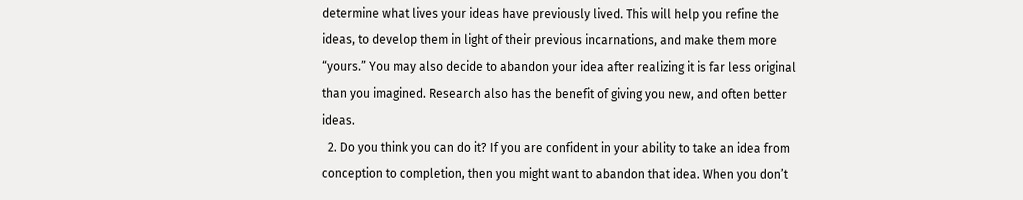determine what lives your ideas have previously lived. This will help you refine the ideas, to develop them in light of their previous incarnations, and make them more “yours.” You may also decide to abandon your idea after realizing it is far less original than you imagined. Research also has the benefit of giving you new, and often better ideas.
  2. Do you think you can do it? If you are confident in your ability to take an idea from conception to completion, then you might want to abandon that idea. When you don’t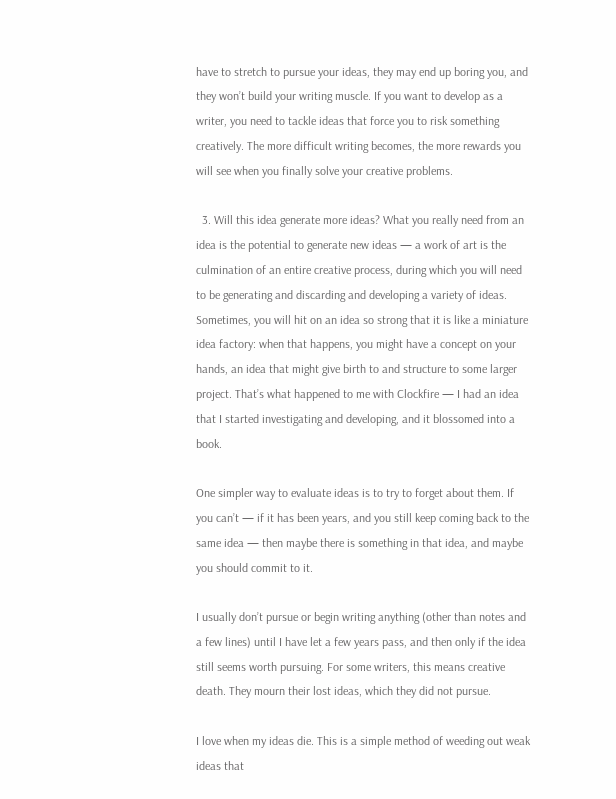have to stretch to pursue your ideas, they may end up boring you, and they won’t build your writing muscle. If you want to develop as a writer, you need to tackle ideas that force you to risk something creatively. The more difficult writing becomes, the more rewards you will see when you finally solve your creative problems.

  3. Will this idea generate more ideas? What you really need from an idea is the potential to generate new ideas — a work of art is the culmination of an entire creative process, during which you will need to be generating and discarding and developing a variety of ideas. Sometimes, you will hit on an idea so strong that it is like a miniature idea factory: when that happens, you might have a concept on your hands, an idea that might give birth to and structure to some larger project. That’s what happened to me with Clockfire — I had an idea that I started investigating and developing, and it blossomed into a book.

One simpler way to evaluate ideas is to try to forget about them. If you can’t — if it has been years, and you still keep coming back to the same idea — then maybe there is something in that idea, and maybe you should commit to it.

I usually don’t pursue or begin writing anything (other than notes and a few lines) until I have let a few years pass, and then only if the idea still seems worth pursuing. For some writers, this means creative death. They mourn their lost ideas, which they did not pursue.

I love when my ideas die. This is a simple method of weeding out weak ideas that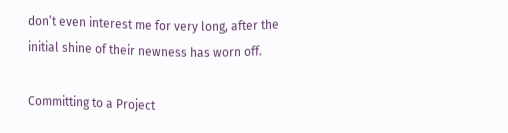don’t even interest me for very long, after the initial shine of their newness has worn off.

Committing to a Project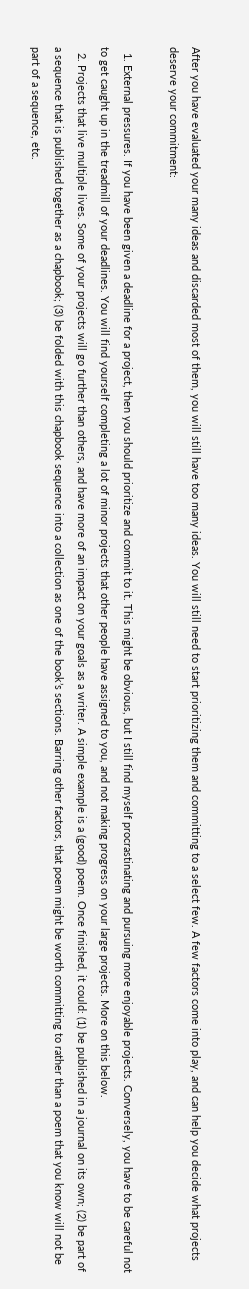After you have evaluated your many ideas and discarded most of them, you will still have too many ideas. You will still need to start prioritizing them and committing to a select few. A few factors come into play, and can help you decide what projects deserve your commitment:

  1. External pressures. If you have been given a deadline for a project, then you should prioritize and commit to it. This might be obvious, but I still find myself procrastinating and pursuing more enjoyable projects. Conversely, you have to be careful not to get caught up in the treadmill of your deadlines. You will find yourself completing a lot of minor projects that other people have assigned to you, and not making progress on your large projects. More on this below.
  2. Projects that live multiple lives. Some of your projects will go further than others, and have more of an impact on your goals as a writer. A simple example is a (good) poem. Once finished, it could: (1) be published in a journal on its own; (2) be part of a sequence that is published together as a chapbook; (3) be folded with this chapbook sequence into a collection as one of the book’s sections. Barring other factors, that poem might be worth committing to rather than a poem that you know will not be part of a sequence, etc.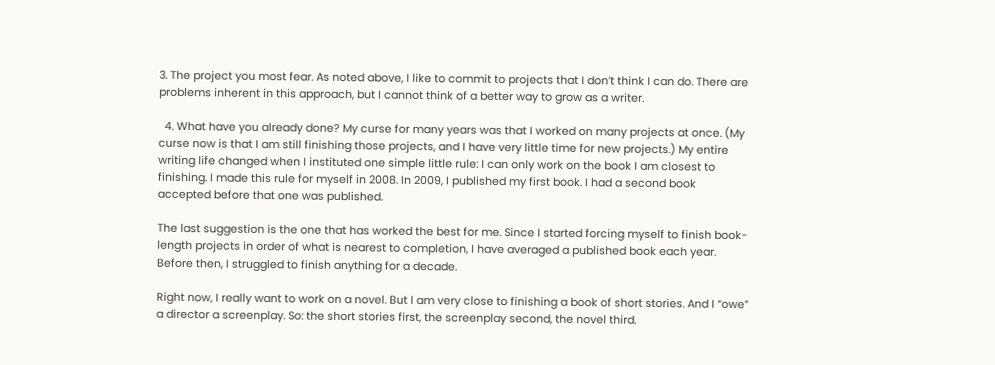3. The project you most fear. As noted above, I like to commit to projects that I don’t think I can do. There are problems inherent in this approach, but I cannot think of a better way to grow as a writer.

  4. What have you already done? My curse for many years was that I worked on many projects at once. (My curse now is that I am still finishing those projects, and I have very little time for new projects.) My entire writing life changed when I instituted one simple little rule: I can only work on the book I am closest to finishing. I made this rule for myself in 2008. In 2009, I published my first book. I had a second book accepted before that one was published.

The last suggestion is the one that has worked the best for me. Since I started forcing myself to finish book-length projects in order of what is nearest to completion, I have averaged a published book each year. Before then, I struggled to finish anything for a decade.

Right now, I really want to work on a novel. But I am very close to finishing a book of short stories. And I “owe” a director a screenplay. So: the short stories first, the screenplay second, the novel third.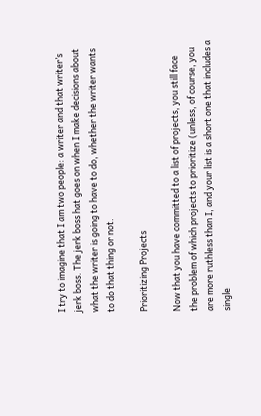I try to imagine that I am two people: a writer and that writer’s jerk boss. The jerk boss hat goes on when I make decisions about what the writer is going to have to do, whether the writer wants to do that thing or not.

Prioritizing Projects

Now that you have committed to a list of projects, you still face the problem of which projects to prioritize (unless, of course, you are more ruthless than I, and your list is a short one that includes a single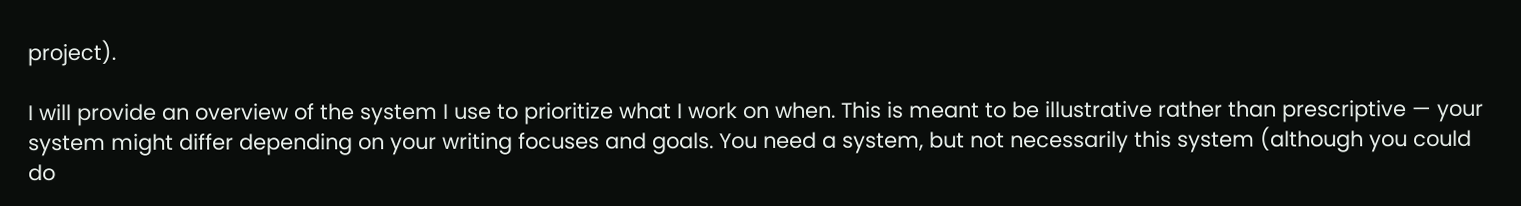project).

I will provide an overview of the system I use to prioritize what I work on when. This is meant to be illustrative rather than prescriptive — your system might differ depending on your writing focuses and goals. You need a system, but not necessarily this system (although you could do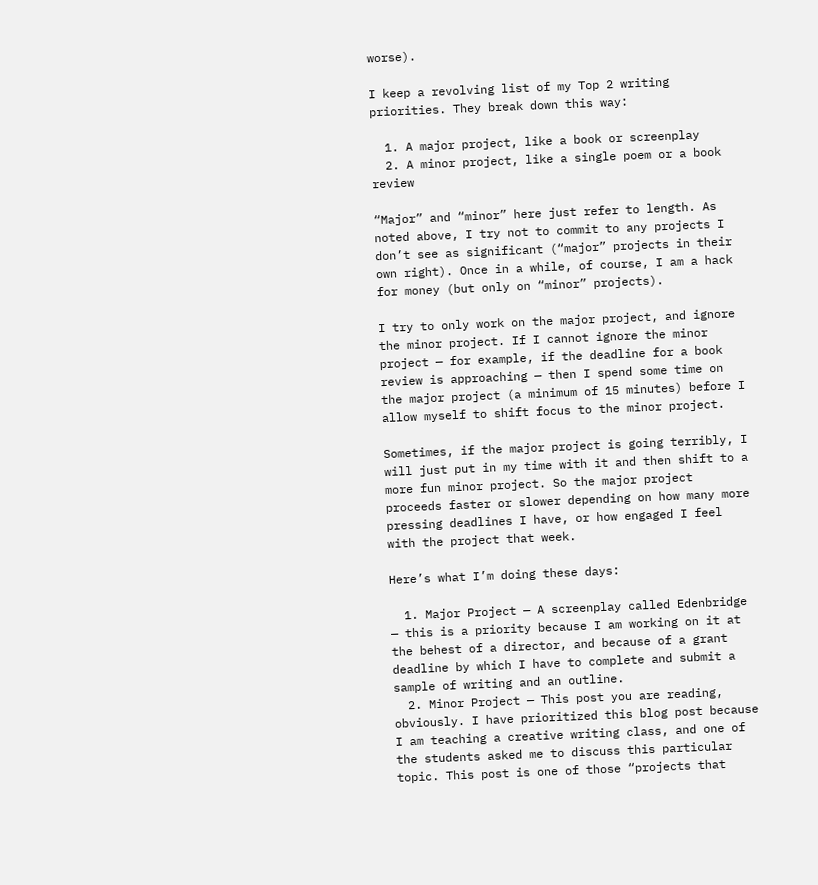worse).

I keep a revolving list of my Top 2 writing priorities. They break down this way:

  1. A major project, like a book or screenplay
  2. A minor project, like a single poem or a book review

“Major” and “minor” here just refer to length. As noted above, I try not to commit to any projects I don’t see as significant (“major” projects in their own right). Once in a while, of course, I am a hack for money (but only on “minor” projects).

I try to only work on the major project, and ignore the minor project. If I cannot ignore the minor project — for example, if the deadline for a book review is approaching — then I spend some time on the major project (a minimum of 15 minutes) before I allow myself to shift focus to the minor project.

Sometimes, if the major project is going terribly, I will just put in my time with it and then shift to a more fun minor project. So the major project proceeds faster or slower depending on how many more pressing deadlines I have, or how engaged I feel with the project that week.

Here’s what I’m doing these days:

  1. Major Project — A screenplay called Edenbridge — this is a priority because I am working on it at the behest of a director, and because of a grant deadline by which I have to complete and submit a sample of writing and an outline.
  2. Minor Project — This post you are reading, obviously. I have prioritized this blog post because I am teaching a creative writing class, and one of the students asked me to discuss this particular topic. This post is one of those “projects that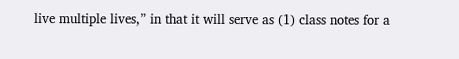live multiple lives,” in that it will serve as (1) class notes for a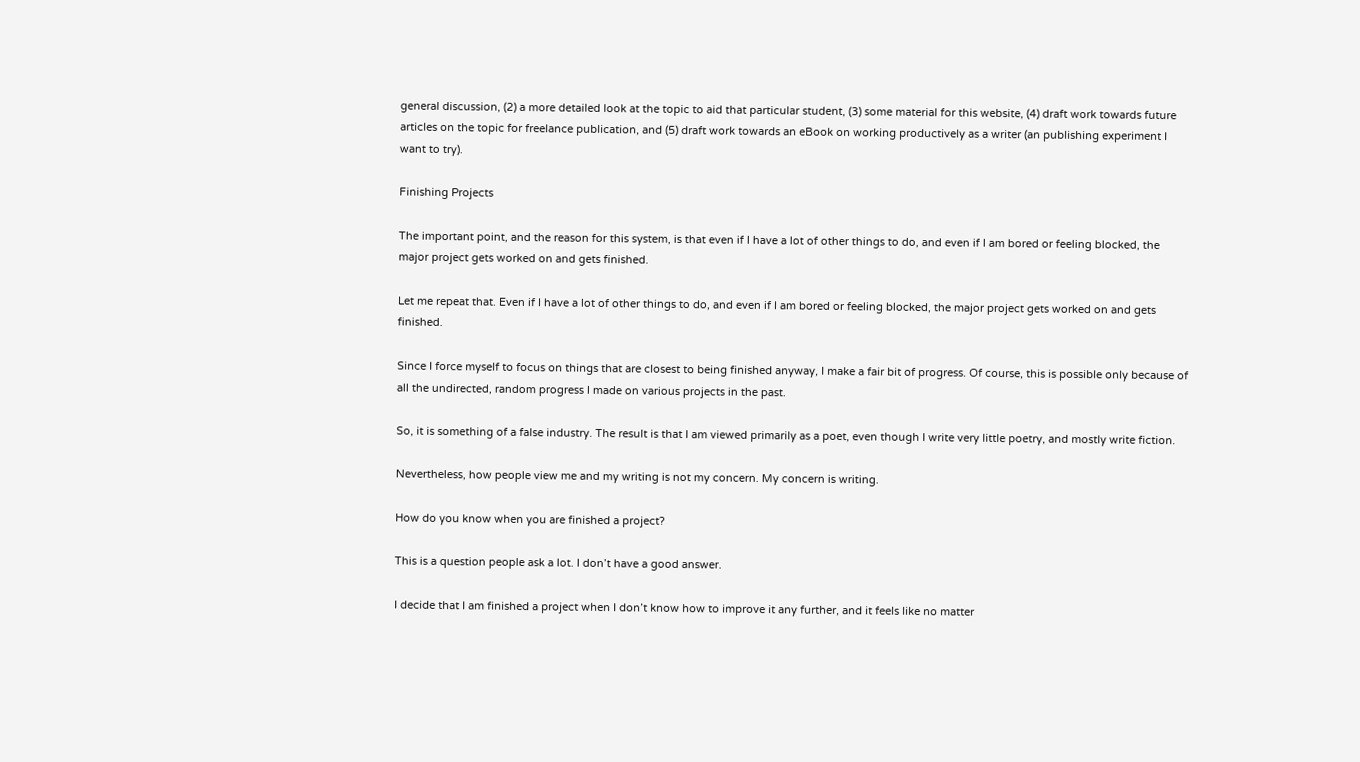general discussion, (2) a more detailed look at the topic to aid that particular student, (3) some material for this website, (4) draft work towards future articles on the topic for freelance publication, and (5) draft work towards an eBook on working productively as a writer (an publishing experiment I want to try).

Finishing Projects

The important point, and the reason for this system, is that even if I have a lot of other things to do, and even if I am bored or feeling blocked, the major project gets worked on and gets finished.

Let me repeat that. Even if I have a lot of other things to do, and even if I am bored or feeling blocked, the major project gets worked on and gets finished.

Since I force myself to focus on things that are closest to being finished anyway, I make a fair bit of progress. Of course, this is possible only because of all the undirected, random progress I made on various projects in the past.

So, it is something of a false industry. The result is that I am viewed primarily as a poet, even though I write very little poetry, and mostly write fiction.

Nevertheless, how people view me and my writing is not my concern. My concern is writing.

How do you know when you are finished a project?

This is a question people ask a lot. I don’t have a good answer.

I decide that I am finished a project when I don’t know how to improve it any further, and it feels like no matter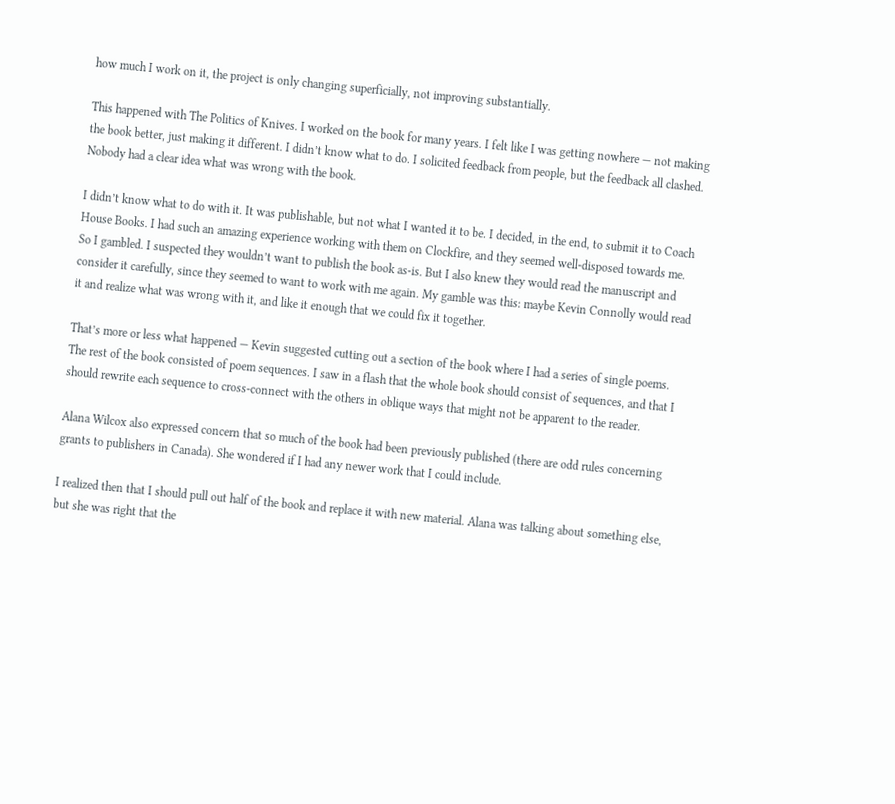how much I work on it, the project is only changing superficially, not improving substantially.

This happened with The Politics of Knives. I worked on the book for many years. I felt like I was getting nowhere — not making the book better, just making it different. I didn’t know what to do. I solicited feedback from people, but the feedback all clashed. Nobody had a clear idea what was wrong with the book.

I didn’t know what to do with it. It was publishable, but not what I wanted it to be. I decided, in the end, to submit it to Coach House Books. I had such an amazing experience working with them on Clockfire, and they seemed well-disposed towards me. So I gambled. I suspected they wouldn’t want to publish the book as-is. But I also knew they would read the manuscript and consider it carefully, since they seemed to want to work with me again. My gamble was this: maybe Kevin Connolly would read it and realize what was wrong with it, and like it enough that we could fix it together.

That’s more or less what happened — Kevin suggested cutting out a section of the book where I had a series of single poems. The rest of the book consisted of poem sequences. I saw in a flash that the whole book should consist of sequences, and that I should rewrite each sequence to cross-connect with the others in oblique ways that might not be apparent to the reader.

Alana Wilcox also expressed concern that so much of the book had been previously published (there are odd rules concerning grants to publishers in Canada). She wondered if I had any newer work that I could include.

I realized then that I should pull out half of the book and replace it with new material. Alana was talking about something else, but she was right that the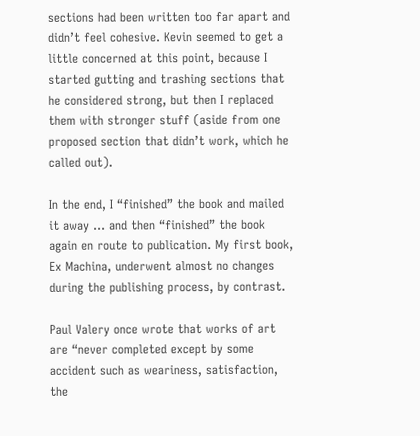sections had been written too far apart and didn’t feel cohesive. Kevin seemed to get a little concerned at this point, because I started gutting and trashing sections that he considered strong, but then I replaced them with stronger stuff (aside from one proposed section that didn’t work, which he called out).

In the end, I “finished” the book and mailed it away … and then “finished” the book again en route to publication. My first book, Ex Machina, underwent almost no changes during the publishing process, by contrast.

Paul Valery once wrote that works of art are “never completed except by some accident such as weariness, satisfaction, the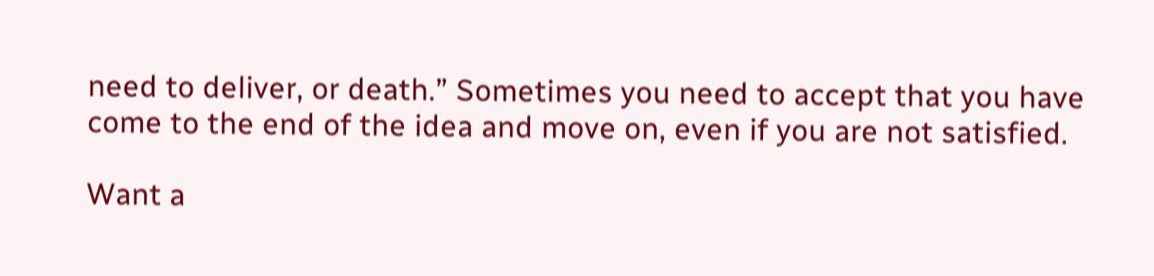need to deliver, or death.” Sometimes you need to accept that you have come to the end of the idea and move on, even if you are not satisfied.

Want a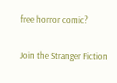free horror comic?

Join the Stranger Fiction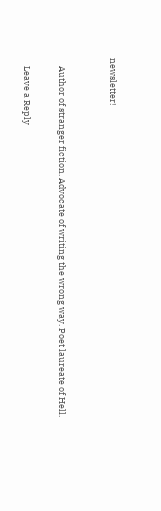newsletter!


    Author of stranger fiction. Advocate of writing the wrong way. Poet laureate of Hell.

    Leave a Reply